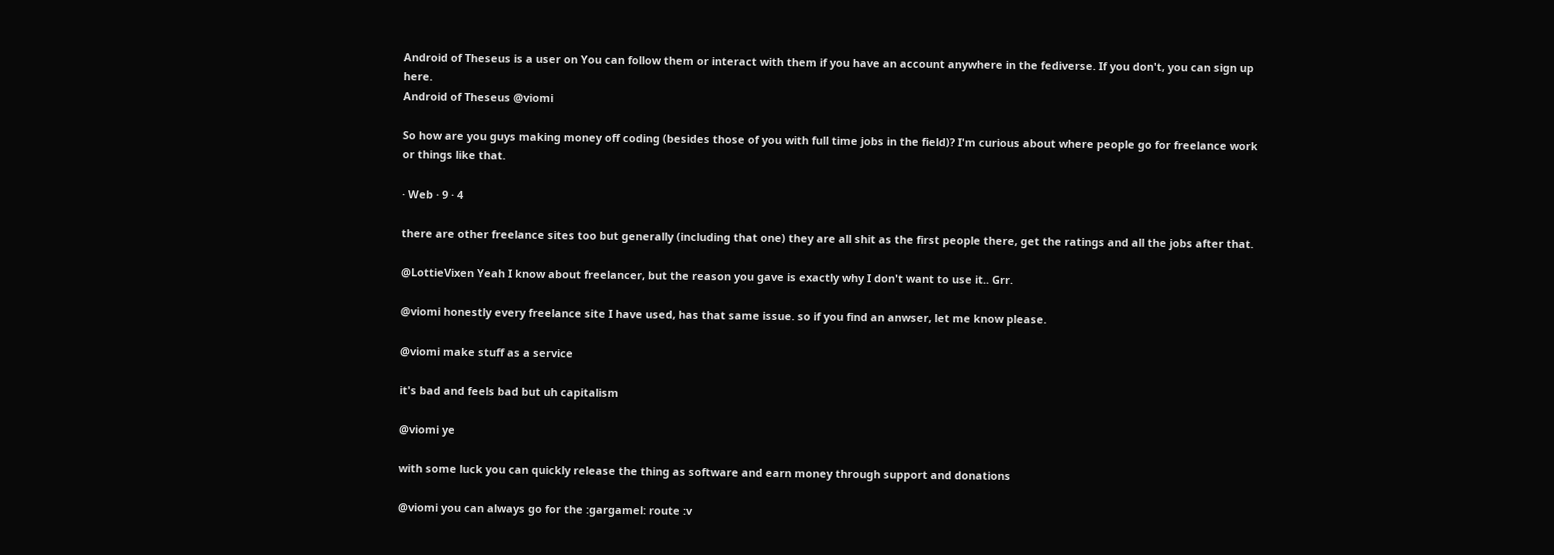Android of Theseus is a user on You can follow them or interact with them if you have an account anywhere in the fediverse. If you don't, you can sign up here.
Android of Theseus @viomi

So how are you guys making money off coding (besides those of you with full time jobs in the field)? I'm curious about where people go for freelance work or things like that.

· Web · 9 · 4

there are other freelance sites too but generally (including that one) they are all shit as the first people there, get the ratings and all the jobs after that.

@LottieVixen Yeah I know about freelancer, but the reason you gave is exactly why I don't want to use it.. Grr.

@viomi honestly every freelance site I have used, has that same issue. so if you find an anwser, let me know please.

@viomi make stuff as a service

it's bad and feels bad but uh capitalism

@viomi ye

with some luck you can quickly release the thing as software and earn money through support and donations

@viomi you can always go for the :gargamel: route :v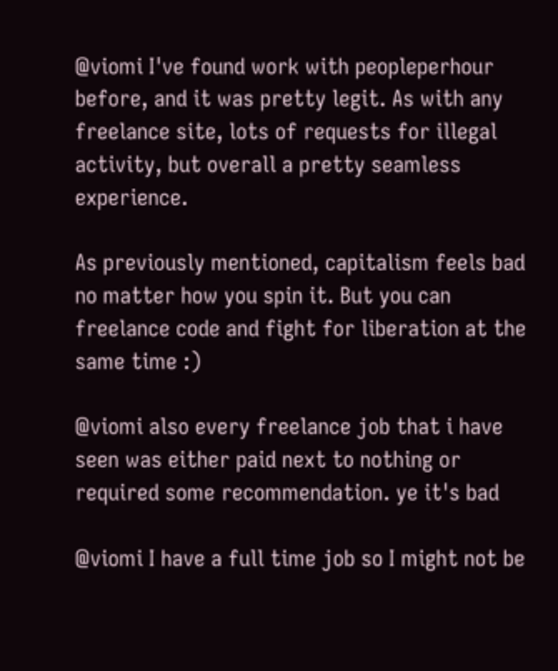@viomi I've found work with peopleperhour before, and it was pretty legit. As with any freelance site, lots of requests for illegal activity, but overall a pretty seamless experience.

As previously mentioned, capitalism feels bad no matter how you spin it. But you can freelance code and fight for liberation at the same time :)

@viomi also every freelance job that i have seen was either paid next to nothing or required some recommendation. ye it's bad

@viomi I have a full time job so I might not be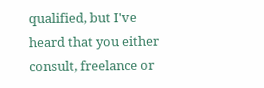qualified, but I've heard that you either consult, freelance or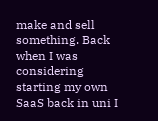make and sell something. Back when I was considering starting my own SaaS back in uni I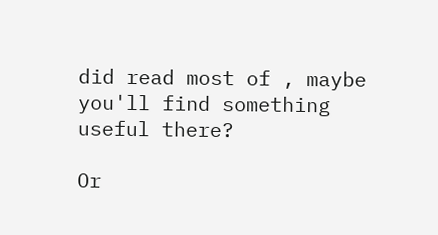did read most of , maybe you'll find something useful there?

Or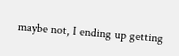maybe not, I ending up getting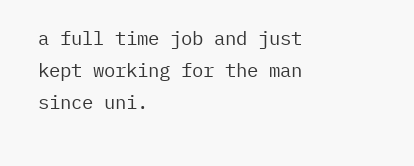a full time job and just kept working for the man since uni.